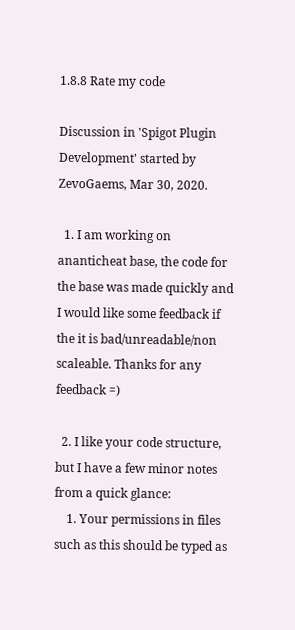1.8.8 Rate my code

Discussion in 'Spigot Plugin Development' started by ZevoGaems, Mar 30, 2020.

  1. I am working on ananticheat base, the code for the base was made quickly and I would like some feedback if the it is bad/unreadable/non scaleable. Thanks for any feedback =)

  2. I like your code structure, but I have a few minor notes from a quick glance:
    1. Your permissions in files such as this should be typed as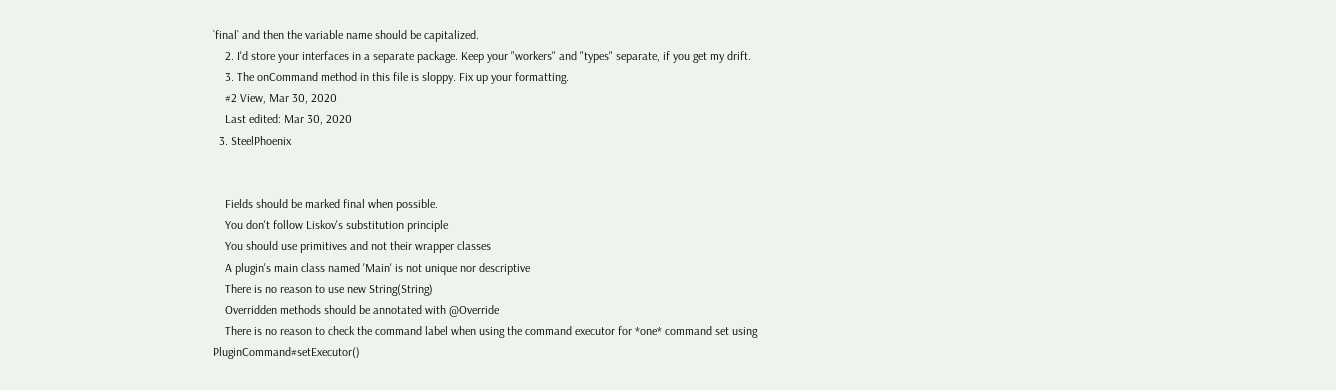`final` and then the variable name should be capitalized.
    2. I'd store your interfaces in a separate package. Keep your "workers" and "types" separate, if you get my drift.
    3. The onCommand method in this file is sloppy. Fix up your formatting.
    #2 View, Mar 30, 2020
    Last edited: Mar 30, 2020
  3. SteelPhoenix


    Fields should be marked final when possible.
    You don't follow Liskov's substitution principle
    You should use primitives and not their wrapper classes
    A plugin's main class named 'Main' is not unique nor descriptive
    There is no reason to use new String(String)
    Overridden methods should be annotated with @Override
    There is no reason to check the command label when using the command executor for *one* command set using PluginCommand#setExecutor()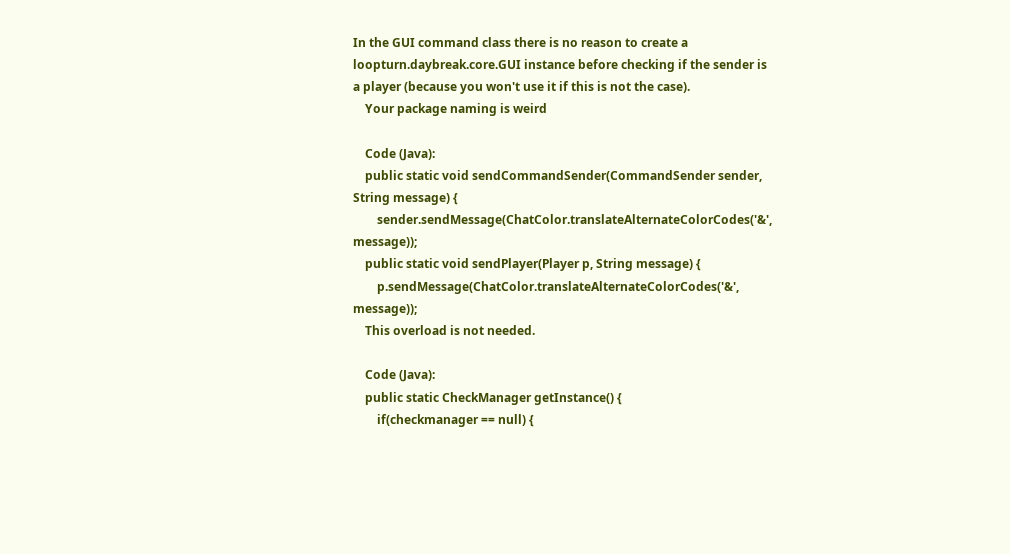In the GUI command class there is no reason to create a loopturn.daybreak.core.GUI instance before checking if the sender is a player (because you won't use it if this is not the case).
    Your package naming is weird

    Code (Java):
    public static void sendCommandSender(CommandSender sender, String message) {
        sender.sendMessage(ChatColor.translateAlternateColorCodes('&', message));
    public static void sendPlayer(Player p, String message) {
        p.sendMessage(ChatColor.translateAlternateColorCodes('&', message));
    This overload is not needed.

    Code (Java):
    public static CheckManager getInstance() {
        if(checkmanager == null) {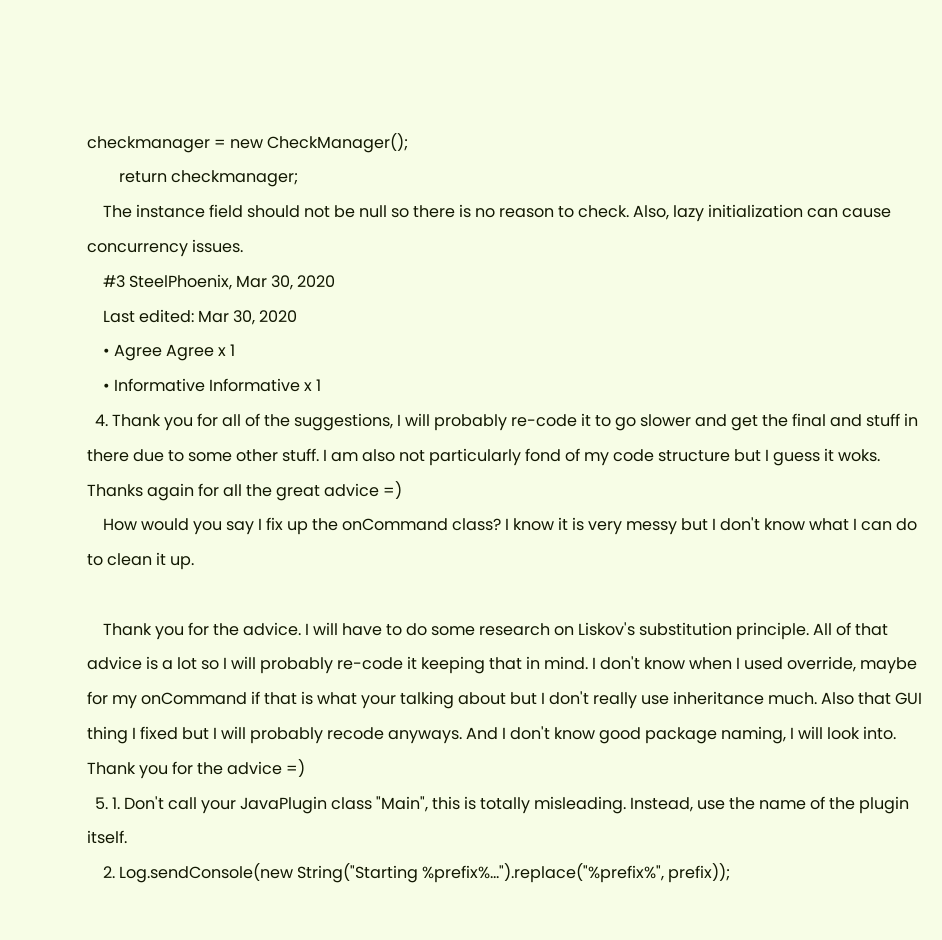checkmanager = new CheckManager();
        return checkmanager;
    The instance field should not be null so there is no reason to check. Also, lazy initialization can cause concurrency issues.
    #3 SteelPhoenix, Mar 30, 2020
    Last edited: Mar 30, 2020
    • Agree Agree x 1
    • Informative Informative x 1
  4. Thank you for all of the suggestions, I will probably re-code it to go slower and get the final and stuff in there due to some other stuff. I am also not particularly fond of my code structure but I guess it woks. Thanks again for all the great advice =)
    How would you say I fix up the onCommand class? I know it is very messy but I don't know what I can do to clean it up.

    Thank you for the advice. I will have to do some research on Liskov's substitution principle. All of that advice is a lot so I will probably re-code it keeping that in mind. I don't know when I used override, maybe for my onCommand if that is what your talking about but I don't really use inheritance much. Also that GUI thing I fixed but I will probably recode anyways. And I don't know good package naming, I will look into. Thank you for the advice =)
  5. 1. Don't call your JavaPlugin class "Main", this is totally misleading. Instead, use the name of the plugin itself.
    2. Log.sendConsole(new String("Starting %prefix%...").replace("%prefix%", prefix));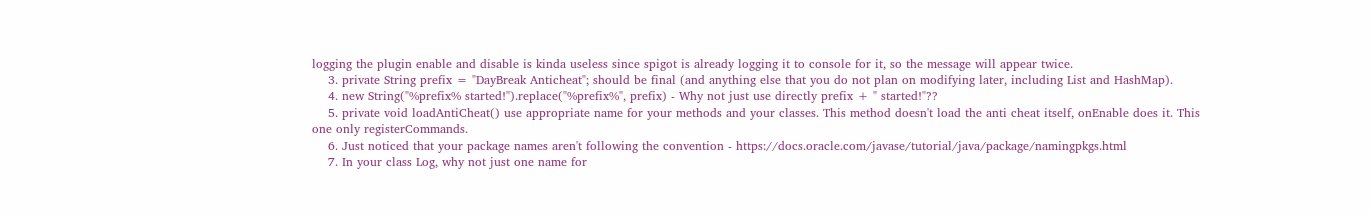logging the plugin enable and disable is kinda useless since spigot is already logging it to console for it, so the message will appear twice.
    3. private String prefix = "DayBreak Anticheat"; should be final (and anything else that you do not plan on modifying later, including List and HashMap).
    4. new String("%prefix% started!").replace("%prefix%", prefix) - Why not just use directly prefix + " started!"??
    5. private void loadAntiCheat() use appropriate name for your methods and your classes. This method doesn't load the anti cheat itself, onEnable does it. This one only registerCommands.
    6. Just noticed that your package names aren't following the convention - https://docs.oracle.com/javase/tutorial/java/package/namingpkgs.html
    7. In your class Log, why not just one name for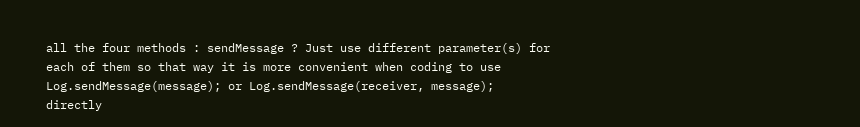all the four methods : sendMessage ? Just use different parameter(s) for each of them so that way it is more convenient when coding to use Log.sendMessage(message); or Log.sendMessage(receiver, message); directly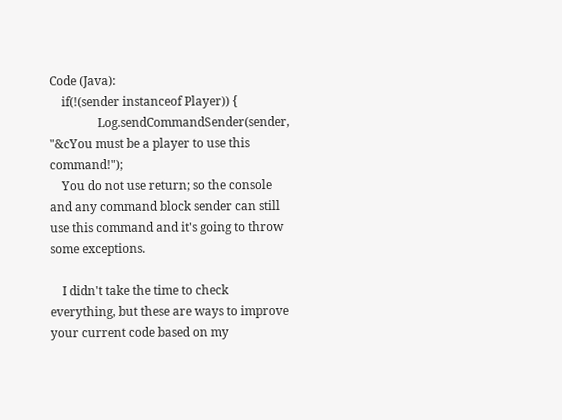Code (Java):
    if(!(sender instanceof Player)) {
                Log.sendCommandSender(sender, "&cYou must be a player to use this command!");
    You do not use return; so the console and any command block sender can still use this command and it's going to throw some exceptions.

    I didn't take the time to check everything, but these are ways to improve your current code based on my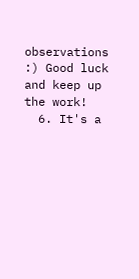observations :) Good luck and keep up the work!
  6. It's a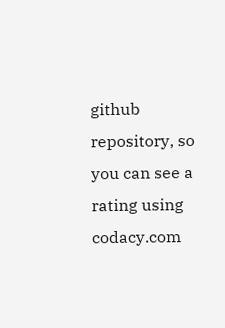github repository, so you can see a rating using codacy.com